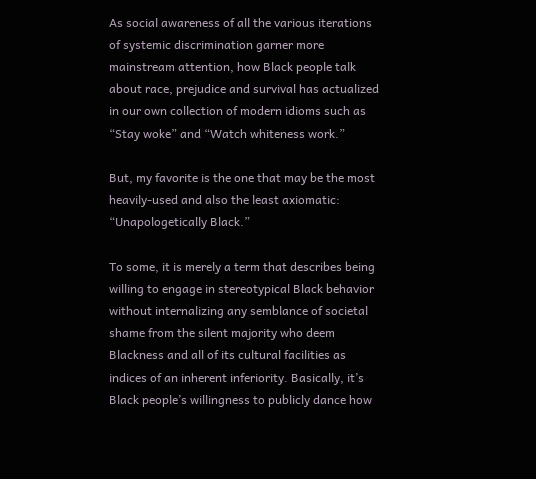As social awareness of all the various iterations of systemic discrimination garner more mainstream attention, how Black people talk about race, prejudice and survival has actualized in our own collection of modern idioms such as “Stay woke” and “Watch whiteness work.”

But, my favorite is the one that may be the most heavily-used and also the least axiomatic: “Unapologetically Black.”

To some, it is merely a term that describes being willing to engage in stereotypical Black behavior without internalizing any semblance of societal shame from the silent majority who deem Blackness and all of its cultural facilities as indices of an inherent inferiority. Basically, it’s Black people’s willingness to publicly dance how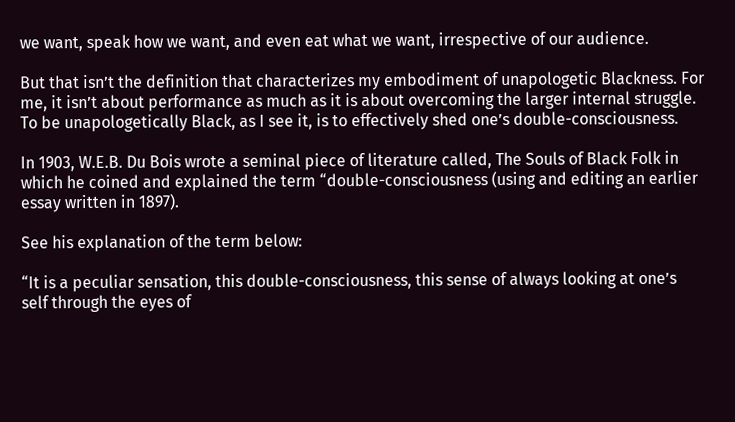we want, speak how we want, and even eat what we want, irrespective of our audience.

But that isn’t the definition that characterizes my embodiment of unapologetic Blackness. For me, it isn’t about performance as much as it is about overcoming the larger internal struggle. To be unapologetically Black, as I see it, is to effectively shed one’s double-consciousness.

In 1903, W.E.B. Du Bois wrote a seminal piece of literature called, The Souls of Black Folk in which he coined and explained the term “double-consciousness (using and editing an earlier essay written in 1897).

See his explanation of the term below:

“It is a peculiar sensation, this double-consciousness, this sense of always looking at one’s self through the eyes of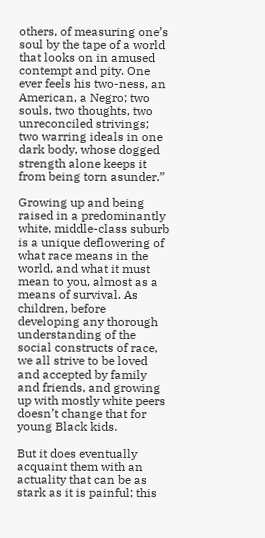others, of measuring one’s soul by the tape of a world that looks on in amused contempt and pity. One ever feels his two-ness, an American, a Negro; two souls, two thoughts, two unreconciled strivings; two warring ideals in one dark body, whose dogged strength alone keeps it from being torn asunder.”

Growing up and being raised in a predominantly white, middle-class suburb is a unique deflowering of what race means in the world, and what it must mean to you, almost as a means of survival. As children, before developing any thorough understanding of the social constructs of race, we all strive to be loved and accepted by family and friends, and growing up with mostly white peers doesn’t change that for young Black kids.

But it does eventually acquaint them with an actuality that can be as stark as it is painful; this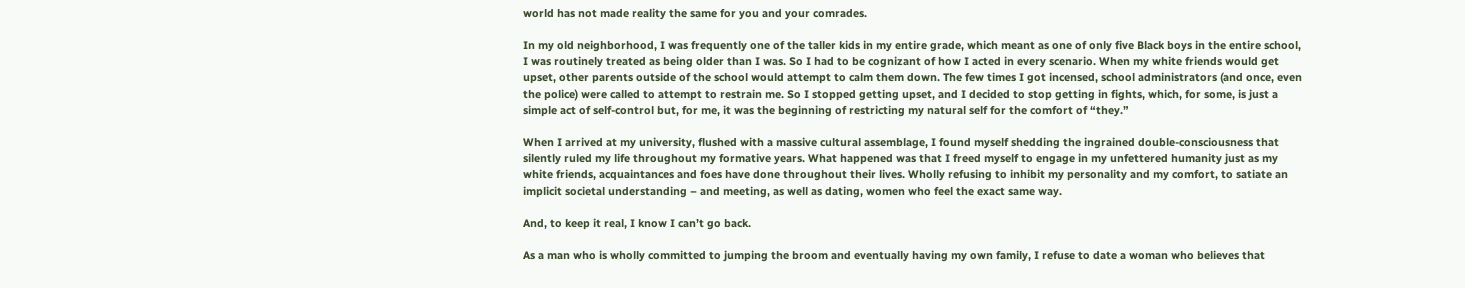world has not made reality the same for you and your comrades.

In my old neighborhood, I was frequently one of the taller kids in my entire grade, which meant as one of only five Black boys in the entire school, I was routinely treated as being older than I was. So I had to be cognizant of how I acted in every scenario. When my white friends would get upset, other parents outside of the school would attempt to calm them down. The few times I got incensed, school administrators (and once, even the police) were called to attempt to restrain me. So I stopped getting upset, and I decided to stop getting in fights, which, for some, is just a simple act of self-control but, for me, it was the beginning of restricting my natural self for the comfort of “they.”

When I arrived at my university, flushed with a massive cultural assemblage, I found myself shedding the ingrained double-consciousness that silently ruled my life throughout my formative years. What happened was that I freed myself to engage in my unfettered humanity just as my white friends, acquaintances and foes have done throughout their lives. Wholly refusing to inhibit my personality and my comfort, to satiate an implicit societal understanding – and meeting, as well as dating, women who feel the exact same way.

And, to keep it real, I know I can’t go back.

As a man who is wholly committed to jumping the broom and eventually having my own family, I refuse to date a woman who believes that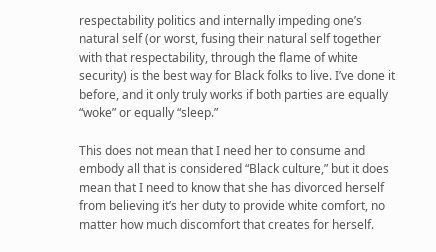respectability politics and internally impeding one’s natural self (or worst, fusing their natural self together with that respectability, through the flame of white security) is the best way for Black folks to live. I’ve done it before, and it only truly works if both parties are equally “woke” or equally “sleep.”

This does not mean that I need her to consume and embody all that is considered “Black culture,” but it does mean that I need to know that she has divorced herself from believing it’s her duty to provide white comfort, no matter how much discomfort that creates for herself.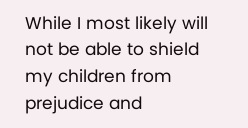While I most likely will not be able to shield my children from prejudice and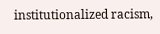institutionalized racism,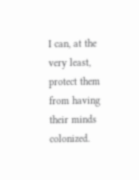I can, at the very least, protect them from having their minds colonized.